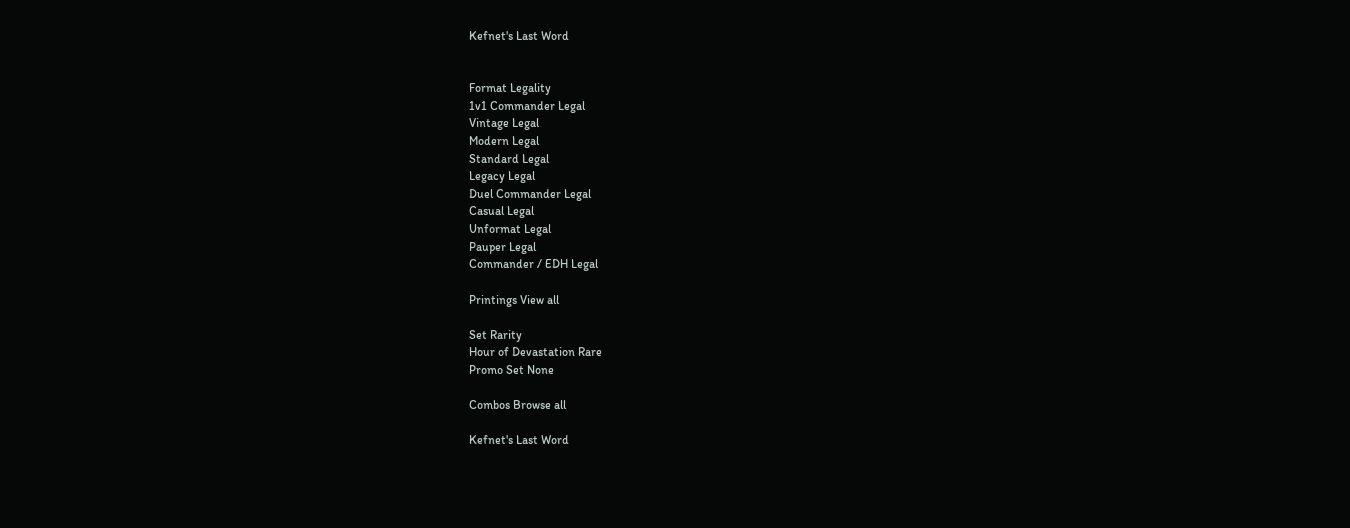Kefnet's Last Word


Format Legality
1v1 Commander Legal
Vintage Legal
Modern Legal
Standard Legal
Legacy Legal
Duel Commander Legal
Casual Legal
Unformat Legal
Pauper Legal
Commander / EDH Legal

Printings View all

Set Rarity
Hour of Devastation Rare
Promo Set None

Combos Browse all

Kefnet's Last Word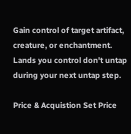Gain control of target artifact, creature, or enchantment. Lands you control don't untap during your next untap step.

Price & Acquistion Set Price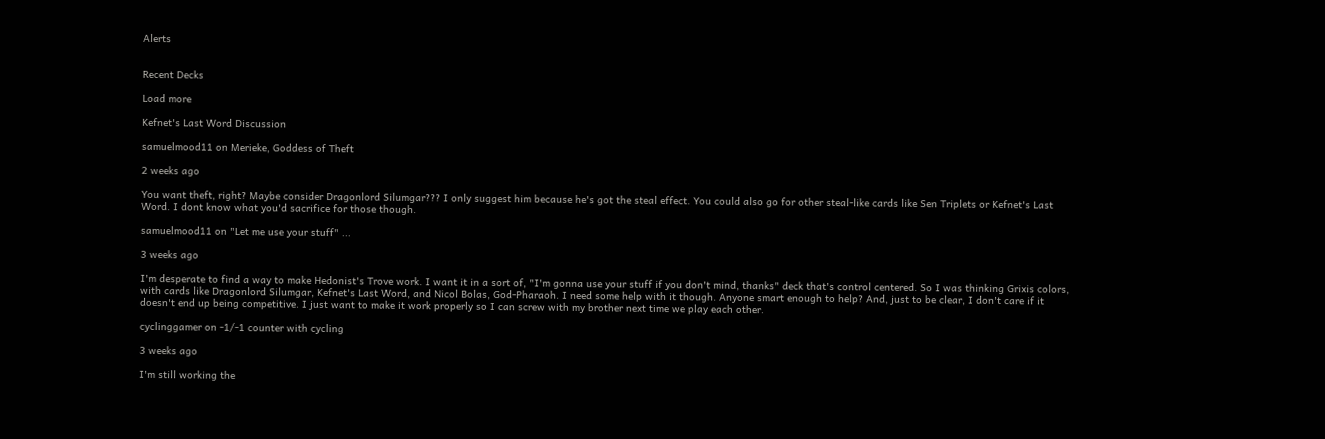Alerts


Recent Decks

Load more

Kefnet's Last Word Discussion

samuelmood11 on Merieke, Goddess of Theft

2 weeks ago

You want theft, right? Maybe consider Dragonlord Silumgar??? I only suggest him because he's got the steal effect. You could also go for other steal-like cards like Sen Triplets or Kefnet's Last Word. I dont know what you'd sacrifice for those though.

samuelmood11 on "Let me use your stuff" ...

3 weeks ago

I'm desperate to find a way to make Hedonist's Trove work. I want it in a sort of, "I'm gonna use your stuff if you don't mind, thanks" deck that's control centered. So I was thinking Grixis colors, with cards like Dragonlord Silumgar, Kefnet's Last Word, and Nicol Bolas, God-Pharaoh. I need some help with it though. Anyone smart enough to help? And, just to be clear, I don't care if it doesn't end up being competitive. I just want to make it work properly so I can screw with my brother next time we play each other.

cyclinggamer on -1/-1 counter with cycling

3 weeks ago

I'm still working the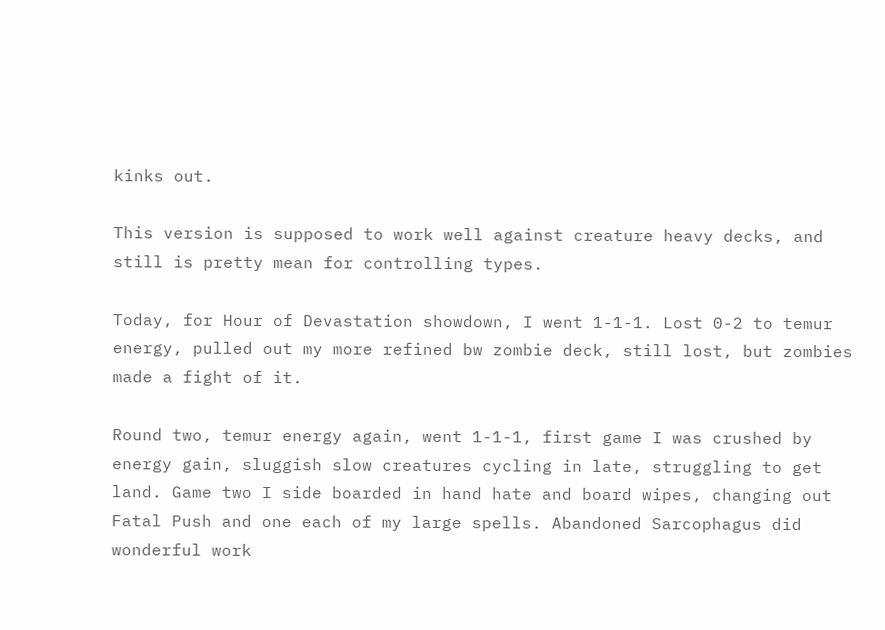kinks out.

This version is supposed to work well against creature heavy decks, and still is pretty mean for controlling types.

Today, for Hour of Devastation showdown, I went 1-1-1. Lost 0-2 to temur energy, pulled out my more refined bw zombie deck, still lost, but zombies made a fight of it.

Round two, temur energy again, went 1-1-1, first game I was crushed by energy gain, sluggish slow creatures cycling in late, struggling to get land. Game two I side boarded in hand hate and board wipes, changing out Fatal Push and one each of my large spells. Abandoned Sarcophagus did wonderful work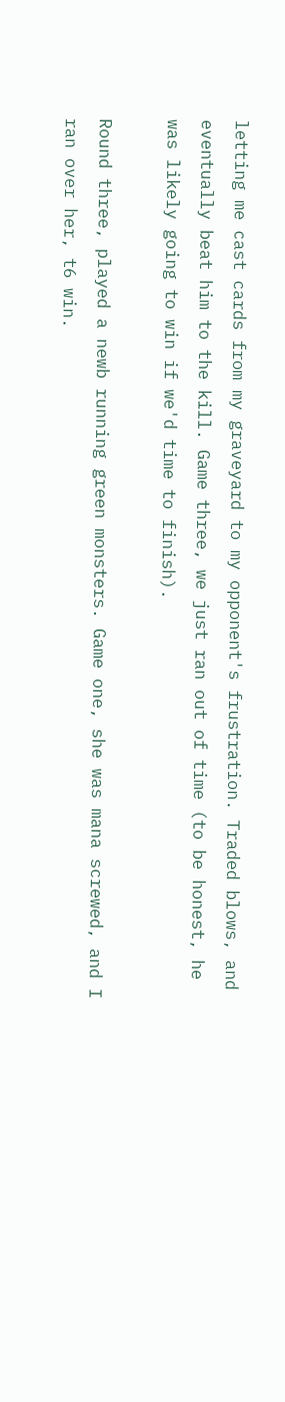letting me cast cards from my graveyard to my opponent's frustration. Traded blows, and eventually beat him to the kill. Game three, we just ran out of time (to be honest, he was likely going to win if we'd time to finish).

Round three, played a newb running green monsters. Game one, she was mana screwed, and I ran over her, t6 win.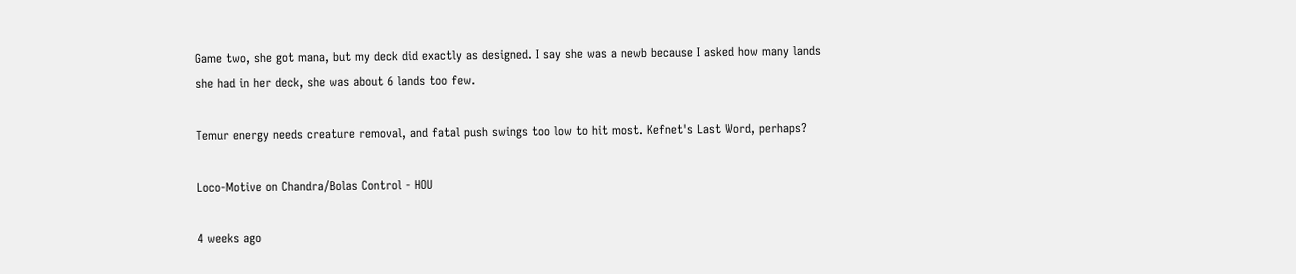Game two, she got mana, but my deck did exactly as designed. I say she was a newb because I asked how many lands she had in her deck, she was about 6 lands too few.

Temur energy needs creature removal, and fatal push swings too low to hit most. Kefnet's Last Word, perhaps?

Loco-Motive on Chandra/Bolas Control - HOU

4 weeks ago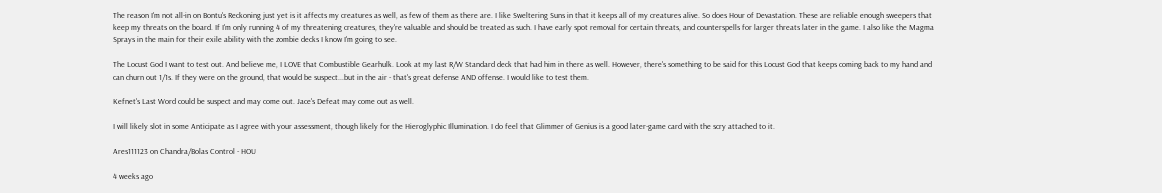The reason I'm not all-in on Bontu's Reckoning just yet is it affects my creatures as well, as few of them as there are. I like Sweltering Suns in that it keeps all of my creatures alive. So does Hour of Devastation. These are reliable enough sweepers that keep my threats on the board. If I'm only running 4 of my threatening creatures, they're valuable and should be treated as such. I have early spot removal for certain threats, and counterspells for larger threats later in the game. I also like the Magma Sprays in the main for their exile ability with the zombie decks I know I'm going to see.

The Locust God I want to test out. And believe me, I LOVE that Combustible Gearhulk. Look at my last R/W Standard deck that had him in there as well. However, there's something to be said for this Locust God that keeps coming back to my hand and can churn out 1/1s. If they were on the ground, that would be suspect...but in the air - that's great defense AND offense. I would like to test them.

Kefnet's Last Word could be suspect and may come out. Jace's Defeat may come out as well.

I will likely slot in some Anticipate as I agree with your assessment, though likely for the Hieroglyphic Illumination. I do feel that Glimmer of Genius is a good later-game card with the scry attached to it.

Ares111123 on Chandra/Bolas Control - HOU

4 weeks ago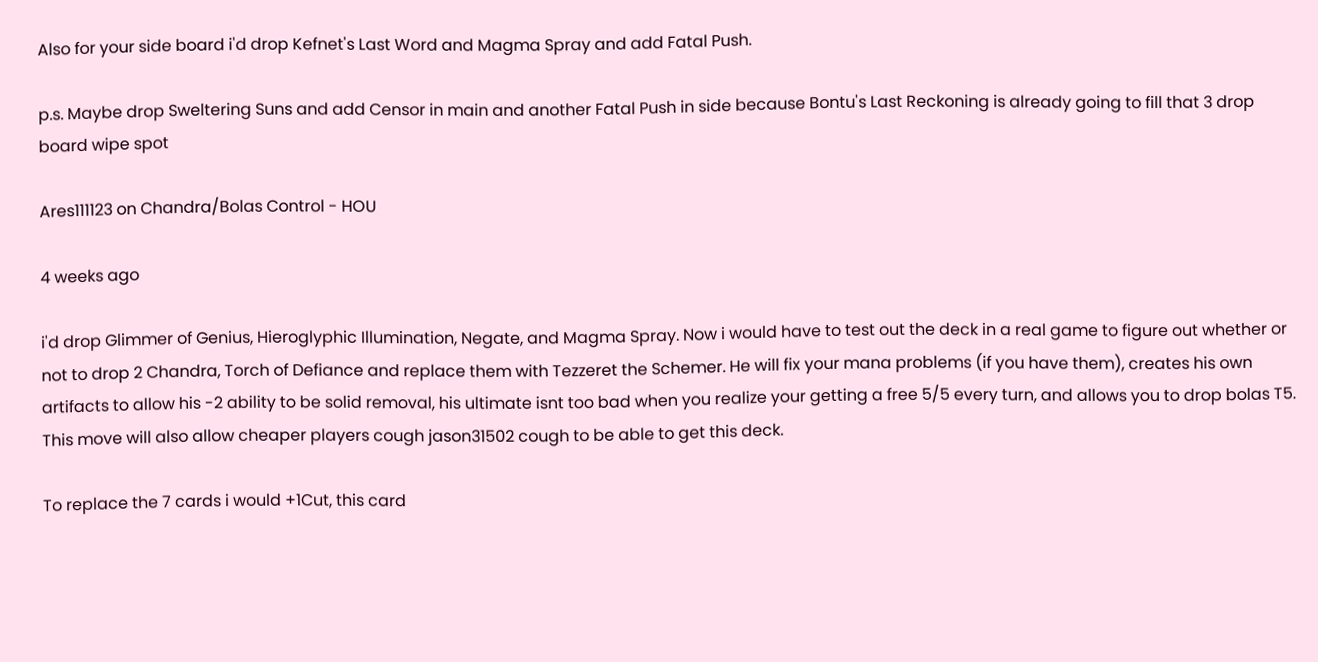Also for your side board i'd drop Kefnet's Last Word and Magma Spray and add Fatal Push.

p.s. Maybe drop Sweltering Suns and add Censor in main and another Fatal Push in side because Bontu's Last Reckoning is already going to fill that 3 drop board wipe spot

Ares111123 on Chandra/Bolas Control - HOU

4 weeks ago

i'd drop Glimmer of Genius, Hieroglyphic Illumination, Negate, and Magma Spray. Now i would have to test out the deck in a real game to figure out whether or not to drop 2 Chandra, Torch of Defiance and replace them with Tezzeret the Schemer. He will fix your mana problems (if you have them), creates his own artifacts to allow his -2 ability to be solid removal, his ultimate isnt too bad when you realize your getting a free 5/5 every turn, and allows you to drop bolas T5. This move will also allow cheaper players cough jason31502 cough to be able to get this deck.

To replace the 7 cards i would +1Cut, this card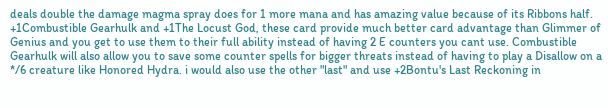deals double the damage magma spray does for 1 more mana and has amazing value because of its Ribbons half. +1Combustible Gearhulk and +1The Locust God, these card provide much better card advantage than Glimmer of Genius and you get to use them to their full ability instead of having 2 E counters you cant use. Combustible Gearhulk will also allow you to save some counter spells for bigger threats instead of having to play a Disallow on a */6 creature like Honored Hydra. i would also use the other "last" and use +2Bontu's Last Reckoning in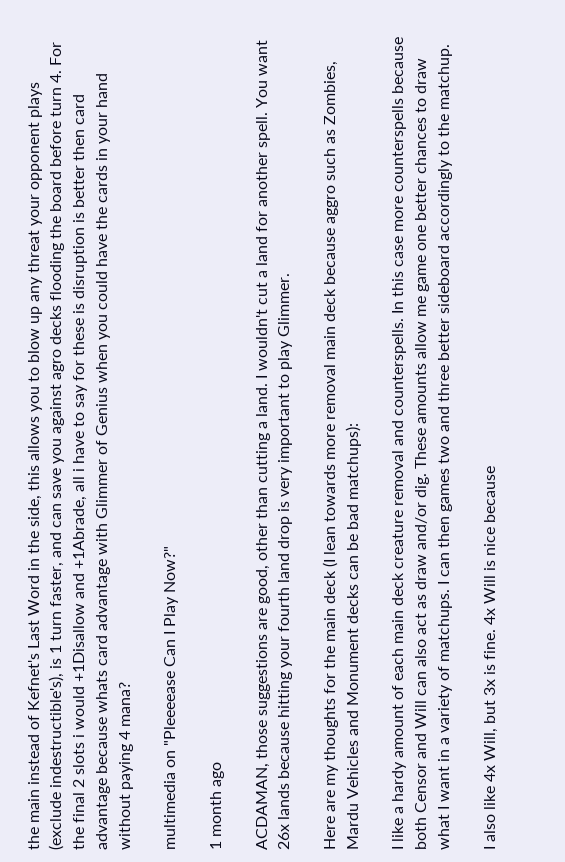the main instead of Kefnet's Last Word in the side, this allows you to blow up any threat your opponent plays (exclude indestructible's), is 1 turn faster, and can save you against agro decks flooding the board before turn 4. For the final 2 slots i would +1Disallow and +1Abrade, all i have to say for these is disruption is better then card advantage because whats card advantage with Glimmer of Genius when you could have the cards in your hand without paying 4 mana?

multimedia on "Pleeeease Can I Play Now?"

1 month ago

ACDAMAN, those suggestions are good, other than cutting a land. I wouldn't cut a land for another spell. You want 26x lands because hitting your fourth land drop is very important to play Glimmer.

Here are my thoughts for the main deck (I lean towards more removal main deck because aggro such as Zombies, Mardu Vehicles and Monument decks can be bad matchups):

I like a hardy amount of each main deck creature removal and counterspells. In this case more counterspells because both Censor and Will can also act as draw and/or dig. These amounts allow me game one better chances to draw what I want in a variety of matchups. I can then games two and three better sideboard accordingly to the matchup.

I also like 4x Will, but 3x is fine. 4x Will is nice because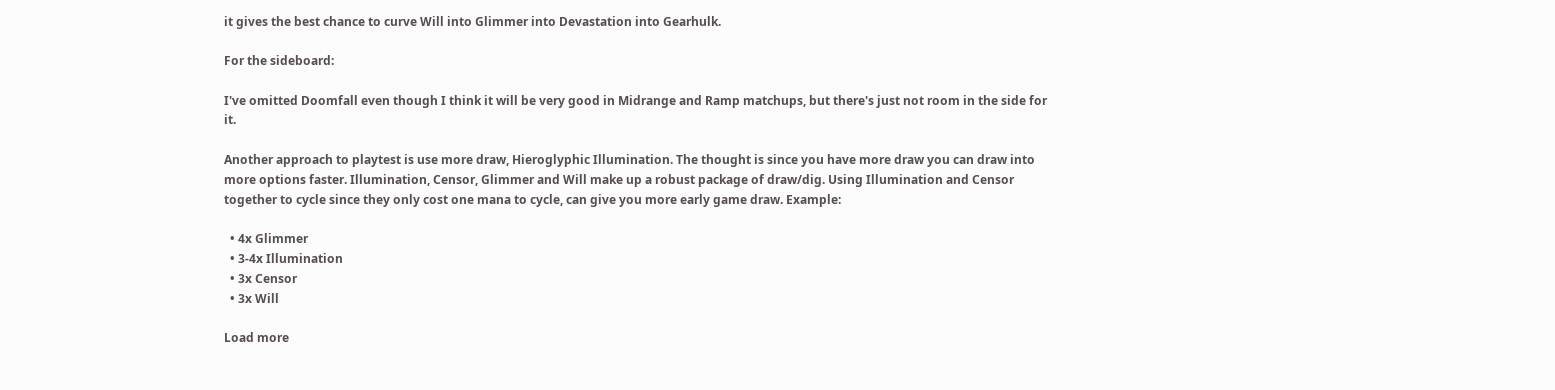it gives the best chance to curve Will into Glimmer into Devastation into Gearhulk.

For the sideboard:

I've omitted Doomfall even though I think it will be very good in Midrange and Ramp matchups, but there's just not room in the side for it.

Another approach to playtest is use more draw, Hieroglyphic Illumination. The thought is since you have more draw you can draw into more options faster. Illumination, Censor, Glimmer and Will make up a robust package of draw/dig. Using Illumination and Censor together to cycle since they only cost one mana to cycle, can give you more early game draw. Example:

  • 4x Glimmer
  • 3-4x Illumination
  • 3x Censor
  • 3x Will

Load more